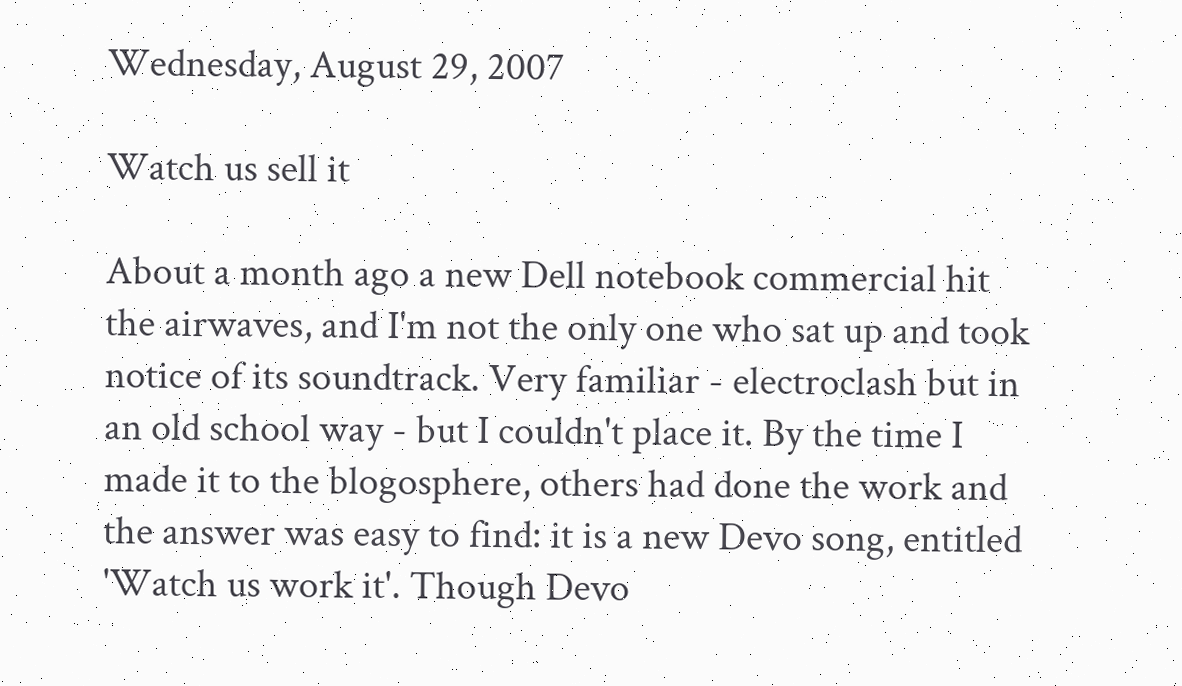Wednesday, August 29, 2007

Watch us sell it

About a month ago a new Dell notebook commercial hit the airwaves, and I'm not the only one who sat up and took notice of its soundtrack. Very familiar - electroclash but in an old school way - but I couldn't place it. By the time I made it to the blogosphere, others had done the work and the answer was easy to find: it is a new Devo song, entitled 'Watch us work it'. Though Devo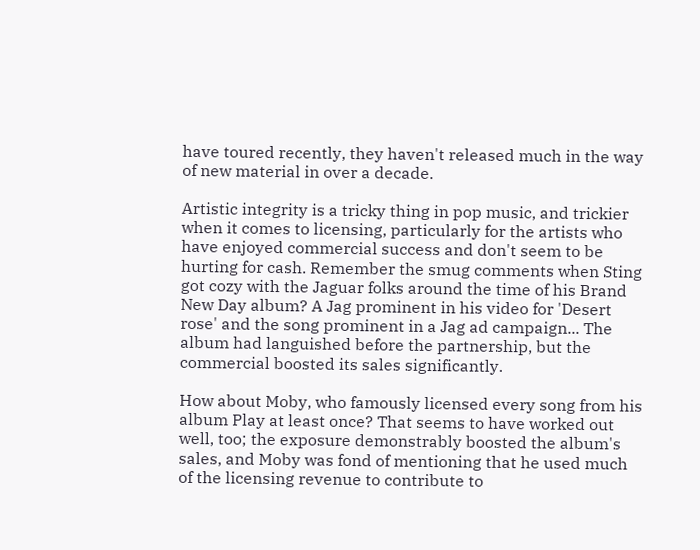have toured recently, they haven't released much in the way of new material in over a decade.

Artistic integrity is a tricky thing in pop music, and trickier when it comes to licensing, particularly for the artists who have enjoyed commercial success and don't seem to be hurting for cash. Remember the smug comments when Sting got cozy with the Jaguar folks around the time of his Brand New Day album? A Jag prominent in his video for 'Desert rose' and the song prominent in a Jag ad campaign... The album had languished before the partnership, but the commercial boosted its sales significantly.

How about Moby, who famously licensed every song from his album Play at least once? That seems to have worked out well, too; the exposure demonstrably boosted the album's sales, and Moby was fond of mentioning that he used much of the licensing revenue to contribute to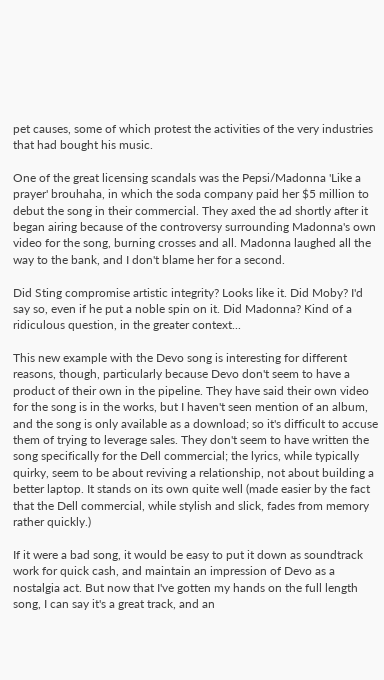pet causes, some of which protest the activities of the very industries that had bought his music.

One of the great licensing scandals was the Pepsi/Madonna 'Like a prayer' brouhaha, in which the soda company paid her $5 million to debut the song in their commercial. They axed the ad shortly after it began airing because of the controversy surrounding Madonna's own video for the song, burning crosses and all. Madonna laughed all the way to the bank, and I don't blame her for a second.

Did Sting compromise artistic integrity? Looks like it. Did Moby? I'd say so, even if he put a noble spin on it. Did Madonna? Kind of a ridiculous question, in the greater context...

This new example with the Devo song is interesting for different reasons, though, particularly because Devo don't seem to have a product of their own in the pipeline. They have said their own video for the song is in the works, but I haven't seen mention of an album, and the song is only available as a download; so it's difficult to accuse them of trying to leverage sales. They don't seem to have written the song specifically for the Dell commercial; the lyrics, while typically quirky, seem to be about reviving a relationship, not about building a better laptop. It stands on its own quite well (made easier by the fact that the Dell commercial, while stylish and slick, fades from memory rather quickly.)

If it were a bad song, it would be easy to put it down as soundtrack work for quick cash, and maintain an impression of Devo as a nostalgia act. But now that I've gotten my hands on the full length song, I can say it's a great track, and an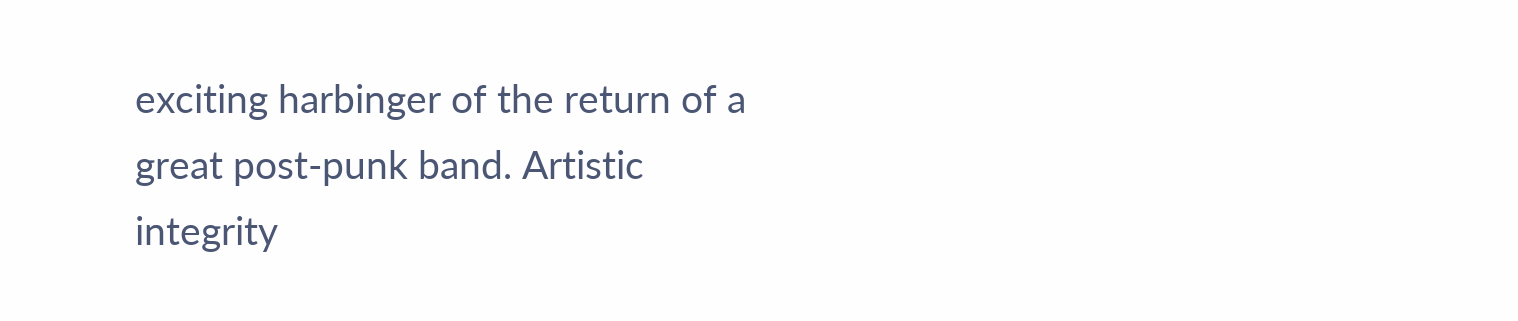exciting harbinger of the return of a great post-punk band. Artistic integrity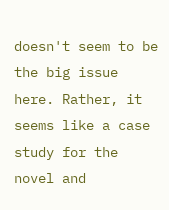doesn't seem to be the big issue here. Rather, it seems like a case study for the novel and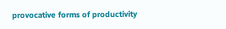provocative forms of productivity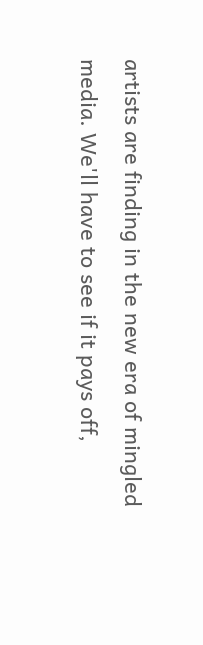artists are finding in the new era of mingled media. We'll have to see if it pays off,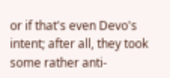or if that's even Devo's intent; after all, they took some rather anti-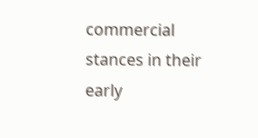commercial stances in their early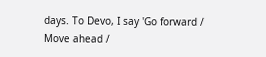days. To Devo, I say 'Go forward / Move ahead /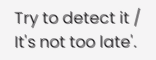Try to detect it / It's not too late'.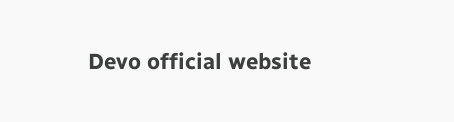Devo official website